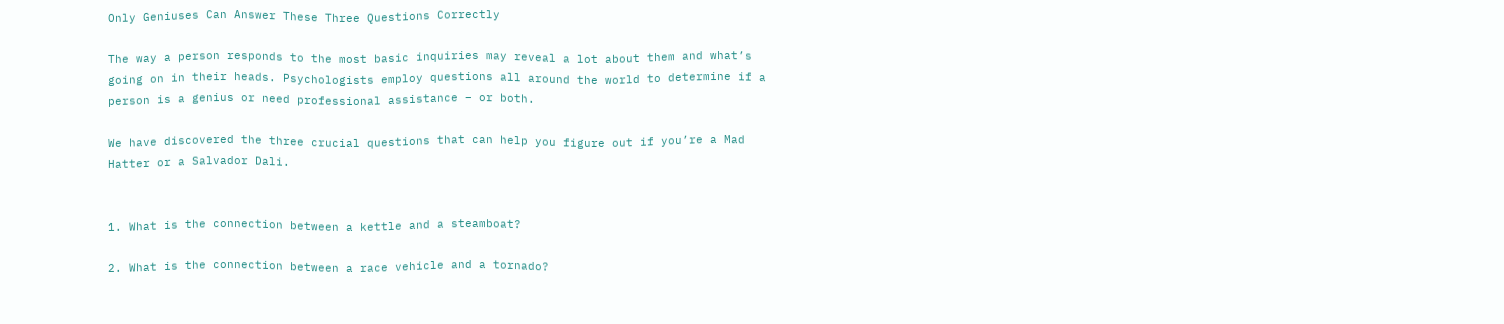Only Geniuses Can Answer These Three Questions Correctly

The way a person responds to the most basic inquiries may reveal a lot about them and what’s going on in their heads. Psychologists employ questions all around the world to determine if a person is a genius or need professional assistance – or both.

We have discovered the three crucial questions that can help you figure out if you’re a Mad Hatter or a Salvador Dali.


1. What is the connection between a kettle and a steamboat?

2. What is the connection between a race vehicle and a tornado?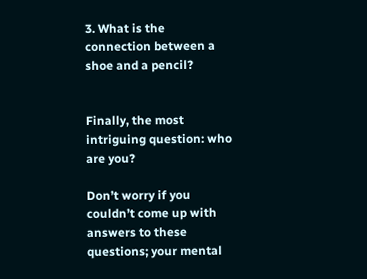3. What is the connection between a shoe and a pencil?


Finally, the most intriguing question: who are you?

Don’t worry if you couldn’t come up with answers to these questions; your mental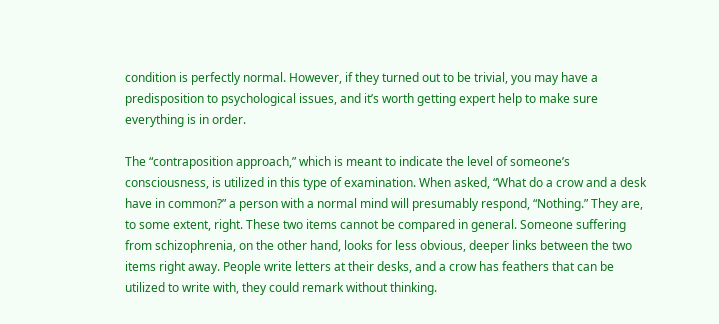condition is perfectly normal. However, if they turned out to be trivial, you may have a predisposition to psychological issues, and it’s worth getting expert help to make sure everything is in order.

The “contraposition approach,” which is meant to indicate the level of someone’s consciousness, is utilized in this type of examination. When asked, “What do a crow and a desk have in common?” a person with a normal mind will presumably respond, “Nothing.” They are, to some extent, right. These two items cannot be compared in general. Someone suffering from schizophrenia, on the other hand, looks for less obvious, deeper links between the two items right away. People write letters at their desks, and a crow has feathers that can be utilized to write with, they could remark without thinking.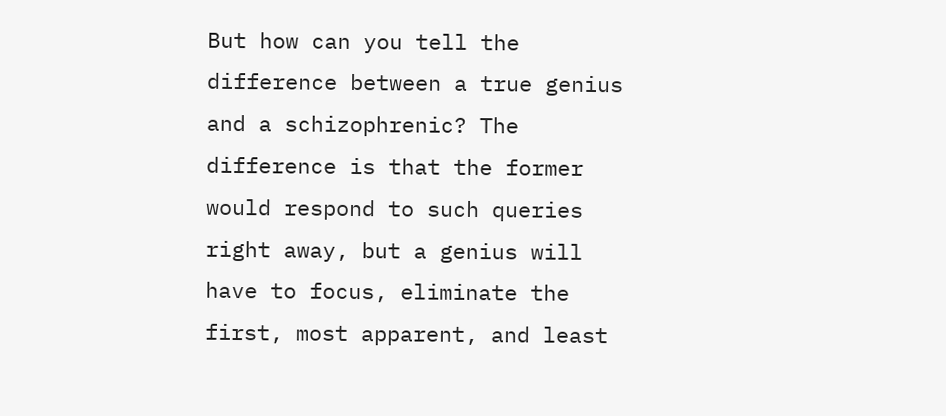But how can you tell the difference between a true genius and a schizophrenic? The difference is that the former would respond to such queries right away, but a genius will have to focus, eliminate the first, most apparent, and least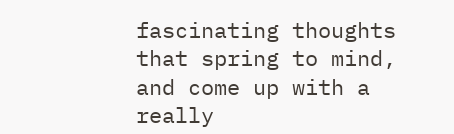fascinating thoughts that spring to mind, and come up with a really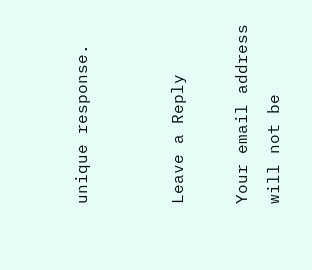unique response.


Leave a Reply

Your email address will not be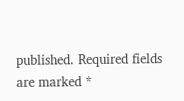published. Required fields are marked *